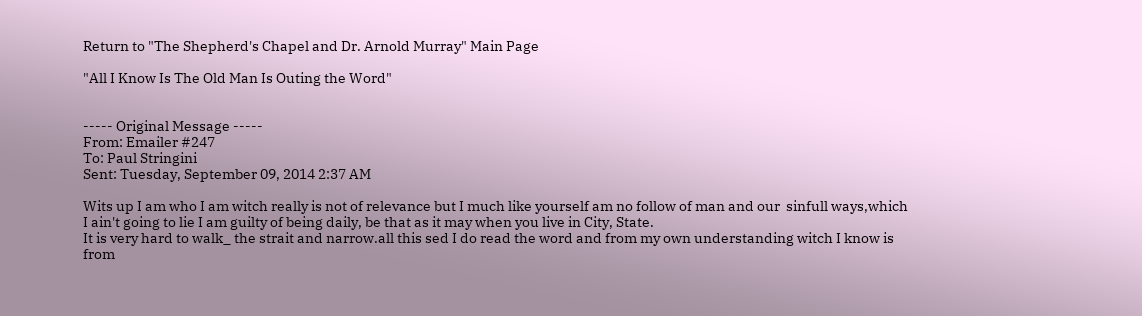Return to "The Shepherd's Chapel and Dr. Arnold Murray" Main Page

"All I Know Is The Old Man Is Outing the Word"


----- Original Message -----
From: Emailer #247
To: Paul Stringini
Sent: Tuesday, September 09, 2014 2:37 AM

Wits up I am who I am witch really is not of relevance but I much like yourself am no follow of man and our  sinfull ways,which I ain't going to lie I am guilty of being daily, be that as it may when you live in City, State.
It is very hard to walk_ the strait and narrow.all this sed I do read the word and from my own understanding witch I know is from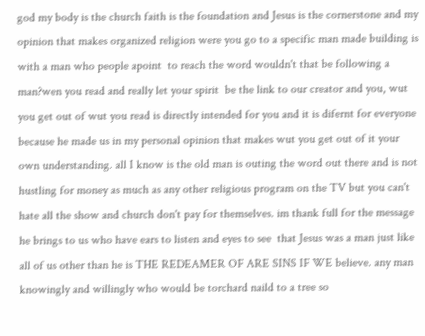god my body is the church faith is the foundation and Jesus is the cornerstone and my opinion that makes organized religion were you go to a specific man made building is with a man who people apoint  to reach the word wouldn't that be following a man?wen you read and really let your spirit  be the link to our creator and you, wut you get out of wut you read is directly intended for you and it is difernt for everyone because he made us in my personal opinion that makes wut you get out of it your own understanding. all I know is the old man is outing the word out there and is not hustling for money as much as any other religious program on the TV but you can't hate all the show and church don't pay for themselves. im thank full for the message he brings to us who have ears to listen and eyes to see  that Jesus was a man just like all of us other than he is THE REDEAMER OF ARE SINS IF WE believe. any man knowingly and willingly who would be torchard naild to a tree so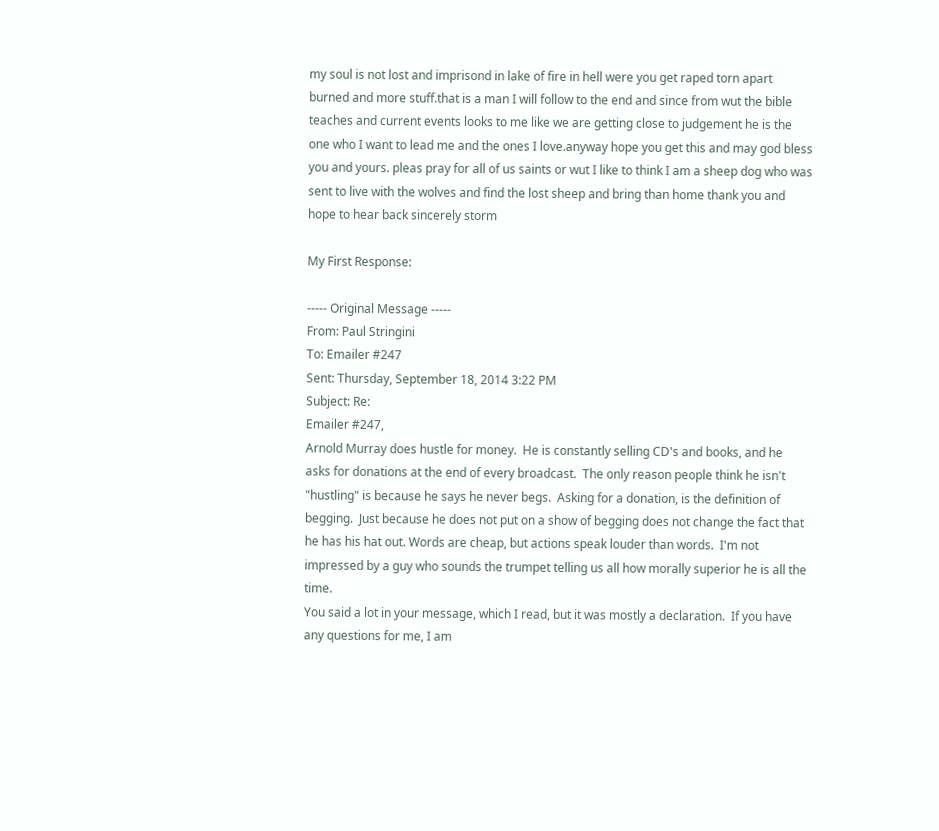my soul is not lost and imprisond in lake of fire in hell were you get raped torn apart burned and more stuff.that is a man I will follow to the end and since from wut the bible teaches and current events looks to me like we are getting close to judgement he is the one who I want to lead me and the ones I love.anyway hope you get this and may god bless you and yours. pleas pray for all of us saints or wut I like to think I am a sheep dog who was sent to live with the wolves and find the lost sheep and bring than home thank you and hope to hear back sincerely storm

My First Response:

----- Original Message -----
From: Paul Stringini
To: Emailer #247
Sent: Thursday, September 18, 2014 3:22 PM
Subject: Re:
Emailer #247,
Arnold Murray does hustle for money.  He is constantly selling CD's and books, and he asks for donations at the end of every broadcast.  The only reason people think he isn't "hustling" is because he says he never begs.  Asking for a donation, is the definition of begging.  Just because he does not put on a show of begging does not change the fact that he has his hat out. Words are cheap, but actions speak louder than words.  I'm not impressed by a guy who sounds the trumpet telling us all how morally superior he is all the time.
You said a lot in your message, which I read, but it was mostly a declaration.  If you have any questions for me, I am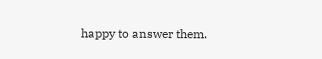happy to answer them.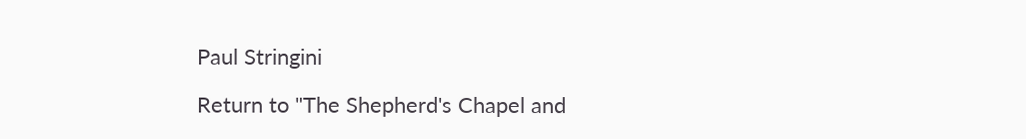Paul Stringini

Return to "The Shepherd's Chapel and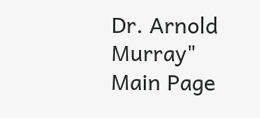Dr. Arnold Murray" Main Page